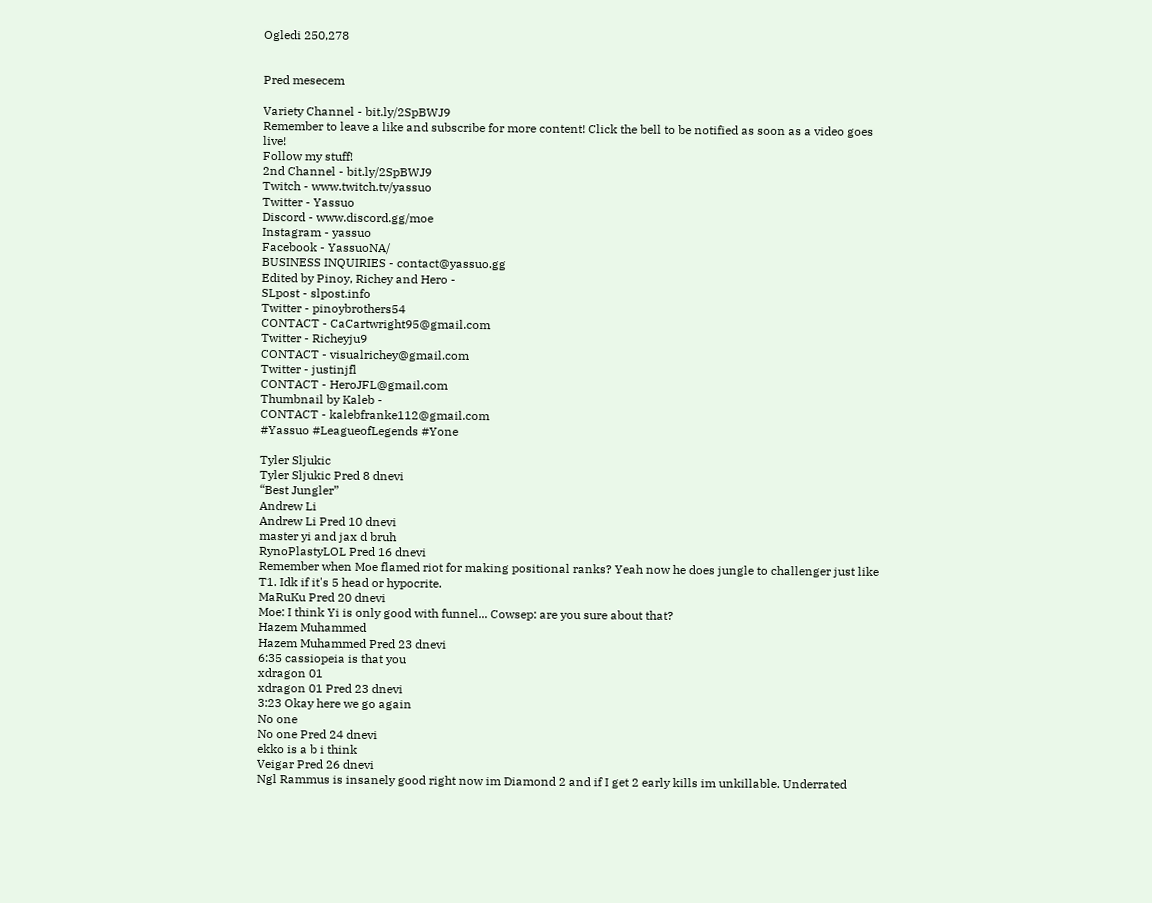Ogledi 250,278


Pred mesecem

Variety Channel - bit.ly/2SpBWJ9
Remember to leave a like and subscribe for more content! Click the bell to be notified as soon as a video goes live!
Follow my stuff!
2nd Channel - bit.ly/2SpBWJ9
Twitch - www.twitch.tv/yassuo
Twitter - Yassuo
Discord - www.discord.gg/moe
Instagram - yassuo
Facebook - YassuoNA/
BUSINESS INQUIRIES - contact@yassuo.gg
Edited by Pinoy, Richey and Hero -
SLpost - slpost.info
Twitter - pinoybrothers54
CONTACT - CaCartwright95@gmail.com
Twitter - Richeyju9
CONTACT - visualrichey@gmail.com
Twitter - justinjfl
CONTACT - HeroJFL@gmail.com
Thumbnail by Kaleb -
CONTACT - kalebfranke112@gmail.com
#Yassuo #LeagueofLegends #Yone

Tyler Sljukic
Tyler Sljukic Pred 8 dnevi
“Best Jungler”
Andrew Li
Andrew Li Pred 10 dnevi
master yi and jax d bruh
RynoPlastyLOL Pred 16 dnevi
Remember when Moe flamed riot for making positional ranks? Yeah now he does jungle to challenger just like T1. Idk if it's 5 head or hypocrite.
MaRuKu Pred 20 dnevi
Moe: I think Yi is only good with funnel... Cowsep: are you sure about that?
Hazem Muhammed
Hazem Muhammed Pred 23 dnevi
6:35 cassiopeia is that you
xdragon 01
xdragon 01 Pred 23 dnevi
3:23 Okay here we go again
No one
No one Pred 24 dnevi
ekko is a b i think
Veigar Pred 26 dnevi
Ngl Rammus is insanely good right now im Diamond 2 and if I get 2 early kills im unkillable. Underrated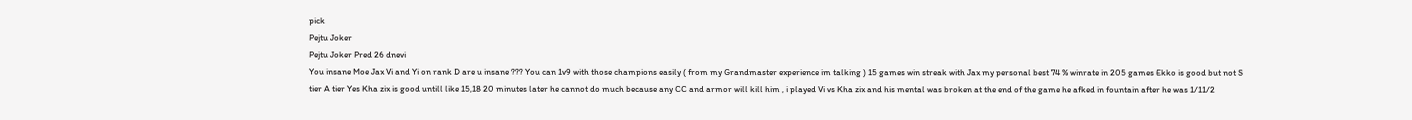pick
Pejtu Joker
Pejtu Joker Pred 26 dnevi
You insane Moe Jax Vi and Yi on rank D are u insane ??? You can 1v9 with those champions easily ( from my Grandmaster experience im talking ) 15 games win streak with Jax my personal best 74 % winrate in 205 games Ekko is good but not S tier A tier Yes Kha zix is good untill like 15,18 20 minutes later he cannot do much because any CC and armor will kill him , i played Vi vs Kha zix and his mental was broken at the end of the game he afked in fountain after he was 1/11/2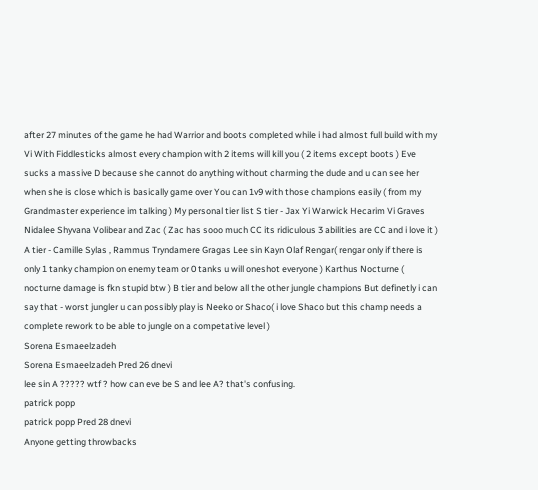after 27 minutes of the game he had Warrior and boots completed while i had almost full build with my Vi With Fiddlesticks almost every champion with 2 items will kill you ( 2 items except boots ) Eve sucks a massive D because she cannot do anything without charming the dude and u can see her when she is close which is basically game over You can 1v9 with those champions easily ( from my Grandmaster experience im talking ) My personal tier list S tier - Jax Yi Warwick Hecarim Vi Graves Nidalee Shyvana Volibear and Zac ( Zac has sooo much CC its ridiculous 3 abilities are CC and i love it ) A tier - Camille Sylas , Rammus Tryndamere Gragas Lee sin Kayn Olaf Rengar( rengar only if there is only 1 tanky champion on enemy team or 0 tanks u will oneshot everyone ) Karthus Nocturne ( nocturne damage is fkn stupid btw ) B tier and below all the other jungle champions But definetly i can say that - worst jungler u can possibly play is Neeko or Shaco( i love Shaco but this champ needs a complete rework to be able to jungle on a competative level )
Sorena Esmaeelzadeh
Sorena Esmaeelzadeh Pred 26 dnevi
lee sin A ????? wtf ? how can eve be S and lee A? that's confusing.
patrick popp
patrick popp Pred 28 dnevi
Anyone getting throwbacks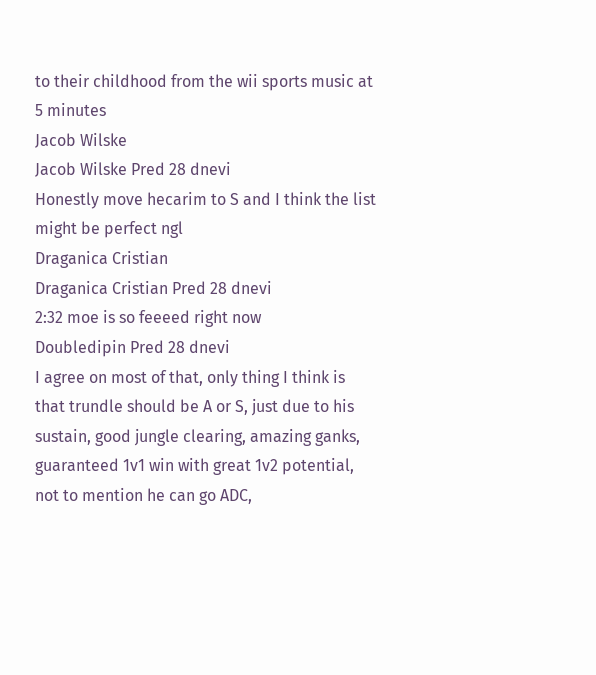to their childhood from the wii sports music at 5 minutes
Jacob Wilske
Jacob Wilske Pred 28 dnevi
Honestly move hecarim to S and I think the list might be perfect ngl
Draganica Cristian
Draganica Cristian Pred 28 dnevi
2:32 moe is so feeeed right now
Doubledipin Pred 28 dnevi
I agree on most of that, only thing I think is that trundle should be A or S, just due to his sustain, good jungle clearing, amazing ganks, guaranteed 1v1 win with great 1v2 potential, not to mention he can go ADC,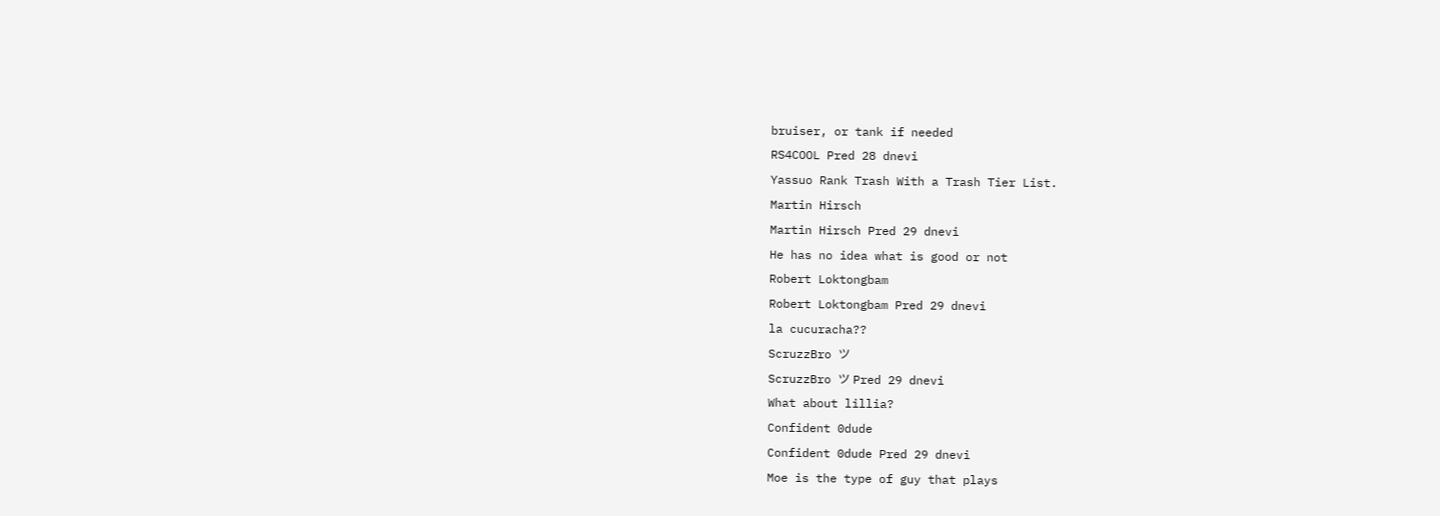bruiser, or tank if needed
RS4COOL Pred 28 dnevi
Yassuo Rank Trash With a Trash Tier List.
Martin Hirsch
Martin Hirsch Pred 29 dnevi
He has no idea what is good or not
Robert Loktongbam
Robert Loktongbam Pred 29 dnevi
la cucuracha??
ScruzzBro ツ
ScruzzBro ツ Pred 29 dnevi
What about lillia?
Confident 0dude
Confident 0dude Pred 29 dnevi
Moe is the type of guy that plays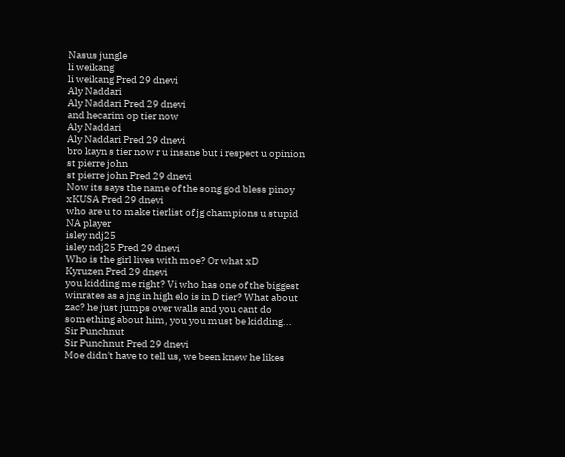Nasus jungle
li weikang
li weikang Pred 29 dnevi
Aly Naddari
Aly Naddari Pred 29 dnevi
and hecarim op tier now
Aly Naddari
Aly Naddari Pred 29 dnevi
bro kayn s tier now r u insane but i respect u opinion
st pierre john
st pierre john Pred 29 dnevi
Now its says the name of the song god bless pinoy
xKUSA Pred 29 dnevi
who are u to make tierlist of jg champions u stupid NA player
isley ndj25
isley ndj25 Pred 29 dnevi
Who is the girl lives with moe? Or what xD
Kyruzen Pred 29 dnevi
you kidding me right? Vi who has one of the biggest winrates as a jng in high elo is in D tier? What about zac? he just jumps over walls and you cant do something about him, you you must be kidding...
Sir Punchnut
Sir Punchnut Pred 29 dnevi
Moe didn't have to tell us, we been knew he likes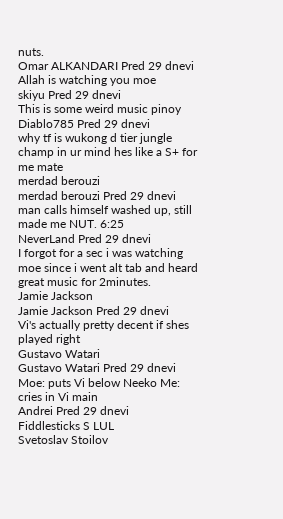nuts.
Omar ALKANDARI Pred 29 dnevi
Allah is watching you moe
skiyu Pred 29 dnevi
This is some weird music pinoy
Diablo785 Pred 29 dnevi
why tf is wukong d tier jungle champ in ur mind hes like a S+ for me mate
merdad berouzi
merdad berouzi Pred 29 dnevi
man calls himself washed up, still made me NUT. 6:25
NeverLand Pred 29 dnevi
I forgot for a sec i was watching moe since i went alt tab and heard great music for 2minutes.
Jamie Jackson
Jamie Jackson Pred 29 dnevi
Vi's actually pretty decent if shes played right
Gustavo Watari
Gustavo Watari Pred 29 dnevi
Moe: puts Vi below Neeko Me: cries in Vi main
Andrei Pred 29 dnevi
Fiddlesticks S LUL
Svetoslav Stoilov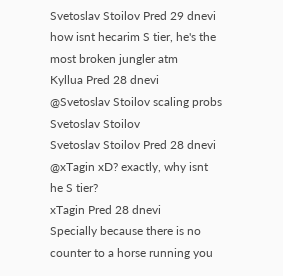Svetoslav Stoilov Pred 29 dnevi
how isnt hecarim S tier, he's the most broken jungler atm
Kyllua Pred 28 dnevi
@Svetoslav Stoilov scaling probs
Svetoslav Stoilov
Svetoslav Stoilov Pred 28 dnevi
@xTagin xD? exactly, why isnt he S tier?
xTagin Pred 28 dnevi
Specially because there is no counter to a horse running you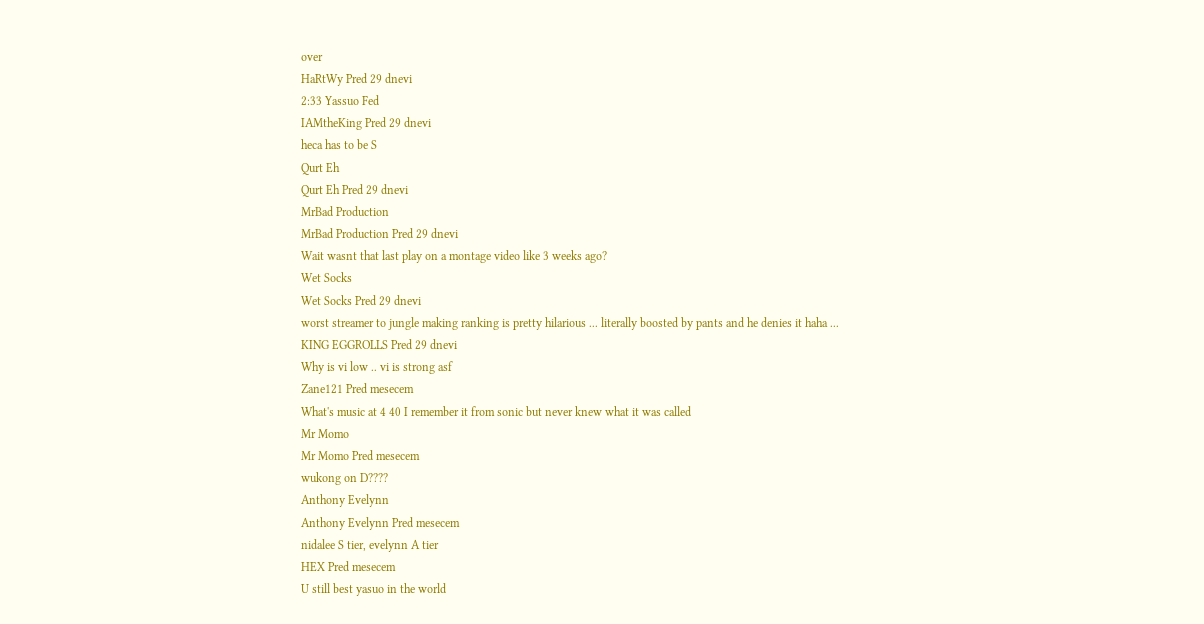over
HaRtWy Pred 29 dnevi
2:33 Yassuo Fed
IAMtheKing Pred 29 dnevi
heca has to be S
Qurt Eh
Qurt Eh Pred 29 dnevi
MrBad Production
MrBad Production Pred 29 dnevi
Wait wasnt that last play on a montage video like 3 weeks ago?
Wet Socks
Wet Socks Pred 29 dnevi
worst streamer to jungle making ranking is pretty hilarious ... literally boosted by pants and he denies it haha ...
KING EGGROLLS Pred 29 dnevi
Why is vi low .. vi is strong asf
Zane121 Pred mesecem
What's music at 4 40 I remember it from sonic but never knew what it was called
Mr Momo
Mr Momo Pred mesecem
wukong on D????
Anthony Evelynn
Anthony Evelynn Pred mesecem
nidalee S tier, evelynn A tier
HEX Pred mesecem
U still best yasuo in the world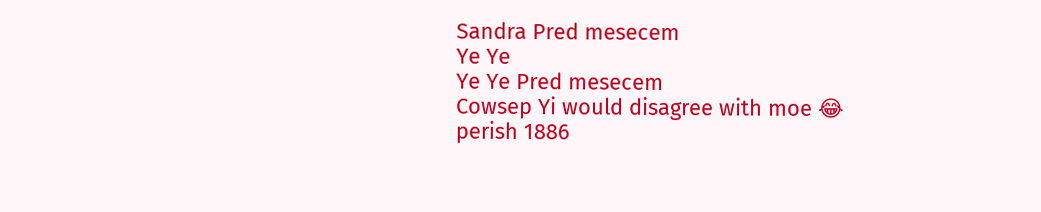Sandra Pred mesecem
Ye Ye
Ye Ye Pred mesecem
Cowsep Yi would disagree with moe 😂
perish 1886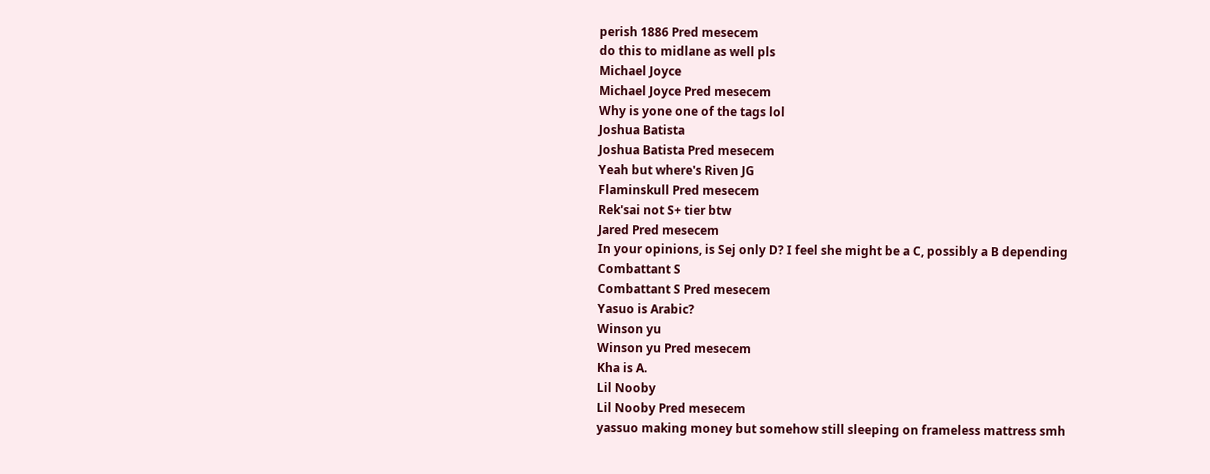perish 1886 Pred mesecem
do this to midlane as well pls
Michael Joyce
Michael Joyce Pred mesecem
Why is yone one of the tags lol
Joshua Batista
Joshua Batista Pred mesecem
Yeah but where's Riven JG
Flaminskull Pred mesecem
Rek'sai not S+ tier btw
Jared Pred mesecem
In your opinions, is Sej only D? I feel she might be a C, possibly a B depending
Combattant S
Combattant S Pred mesecem
Yasuo is Arabic?
Winson yu
Winson yu Pred mesecem
Kha is A.
Lil Nooby
Lil Nooby Pred mesecem
yassuo making money but somehow still sleeping on frameless mattress smh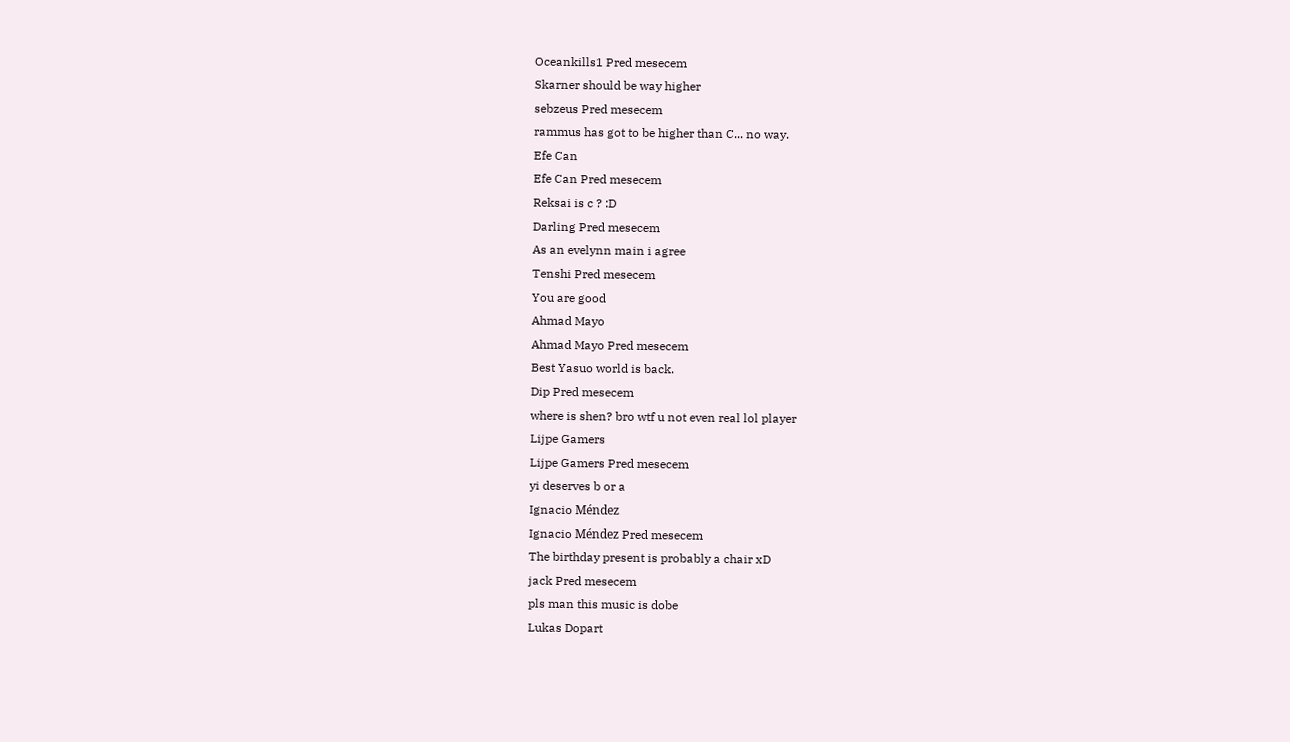Oceankills1 Pred mesecem
Skarner should be way higher
sebzeus Pred mesecem
rammus has got to be higher than C... no way.
Efe Can
Efe Can Pred mesecem
Reksai is c ? :D
Darling Pred mesecem
As an evelynn main i agree
Tenshi Pred mesecem
You are good
Ahmad Mayo
Ahmad Mayo Pred mesecem
Best Yasuo world is back.
Dip Pred mesecem
where is shen? bro wtf u not even real lol player
Lijpe Gamers
Lijpe Gamers Pred mesecem
yi deserves b or a
Ignacio Méndez
Ignacio Méndez Pred mesecem
The birthday present is probably a chair xD
jack Pred mesecem
pls man this music is dobe
Lukas Dopart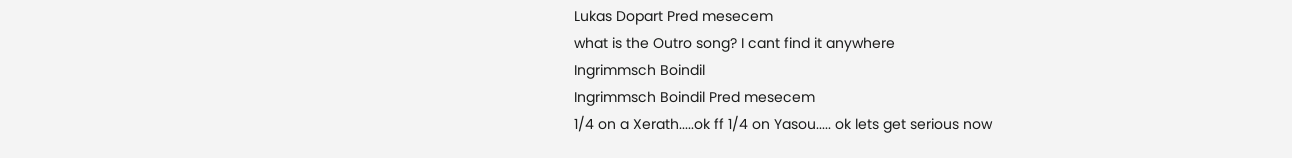Lukas Dopart Pred mesecem
what is the Outro song? I cant find it anywhere
Ingrimmsch Boindil
Ingrimmsch Boindil Pred mesecem
1/4 on a Xerath.....ok ff 1/4 on Yasou..... ok lets get serious now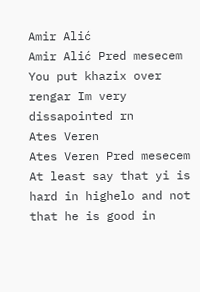Amir Alić
Amir Alić Pred mesecem
You put khazix over rengar Im very dissapointed rn
Ates Veren
Ates Veren Pred mesecem
At least say that yi is hard in highelo and not that he is good in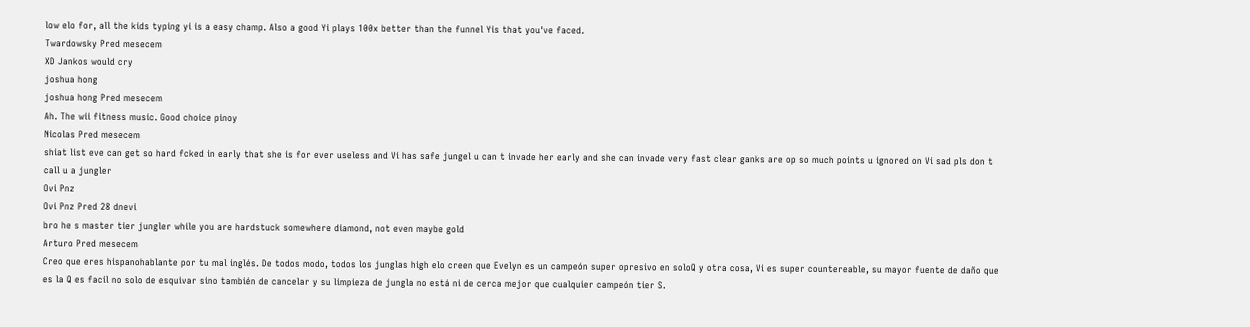low elo for, all the kids typing yi is a easy champ. Also a good Yi plays 100x better than the funnel Yis that you've faced.
Twardowsky Pred mesecem
XD Jankos would cry
joshua hong
joshua hong Pred mesecem
Ah. The wii fitness music. Good choice pinoy
Nicolas Pred mesecem
shiat list eve can get so hard fcked in early that she is for ever useless and Vi has safe jungel u can t invade her early and she can invade very fast clear ganks are op so much points u ignored on Vi sad pls don t call u a jungler
Ovi Pnz
Ovi Pnz Pred 28 dnevi
bro he s master tier jungler while you are hardstuck somewhere diamond, not even maybe gold
Arturo Pred mesecem
Creo que eres hispanohablante por tu mal inglés. De todos modo, todos los junglas high elo creen que Evelyn es un campeón super opresivo en soloQ y otra cosa, Vi es super countereable, su mayor fuente de daño que es la Q es facil no solo de esquivar sino también de cancelar y su limpieza de jungla no está ni de cerca mejor que cualquier campeón tier S.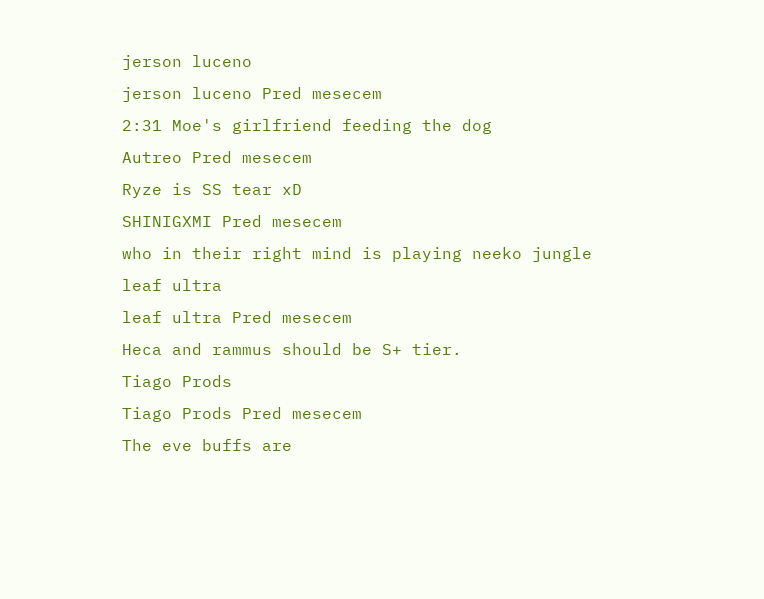jerson luceno
jerson luceno Pred mesecem
2:31 Moe's girlfriend feeding the dog
Autreo Pred mesecem
Ryze is SS tear xD
SHINIGXMI Pred mesecem
who in their right mind is playing neeko jungle
leaf ultra
leaf ultra Pred mesecem
Heca and rammus should be S+ tier.
Tiago Prods
Tiago Prods Pred mesecem
The eve buffs are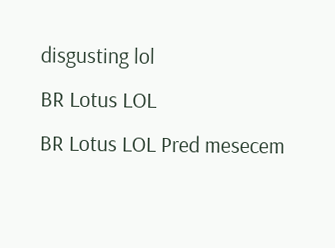disgusting lol
BR Lotus LOL
BR Lotus LOL Pred mesecem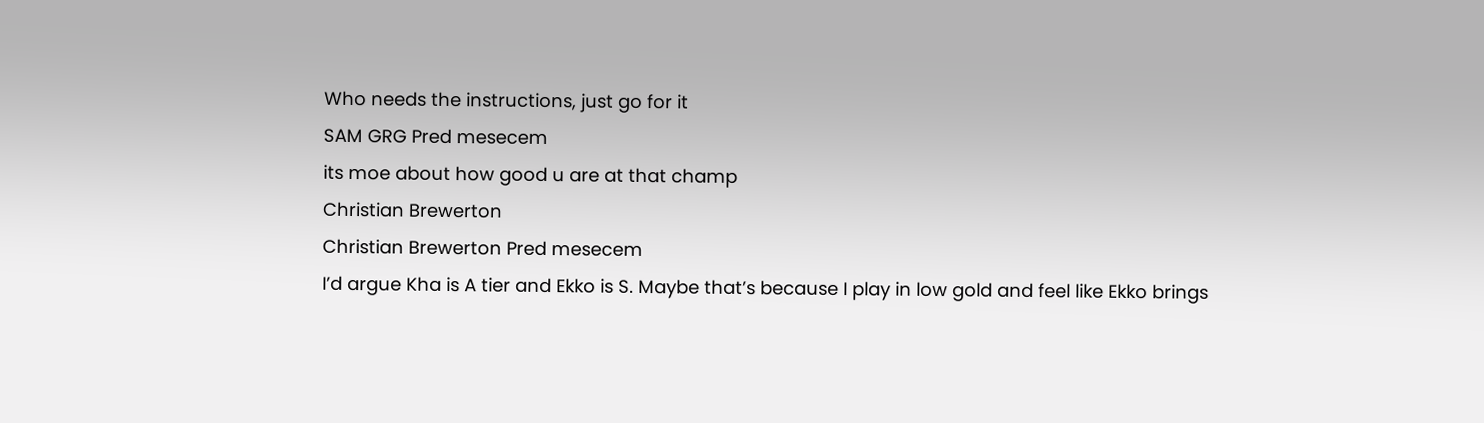Who needs the instructions, just go for it
SAM GRG Pred mesecem
its moe about how good u are at that champ
Christian Brewerton
Christian Brewerton Pred mesecem
I’d argue Kha is A tier and Ekko is S. Maybe that’s because I play in low gold and feel like Ekko brings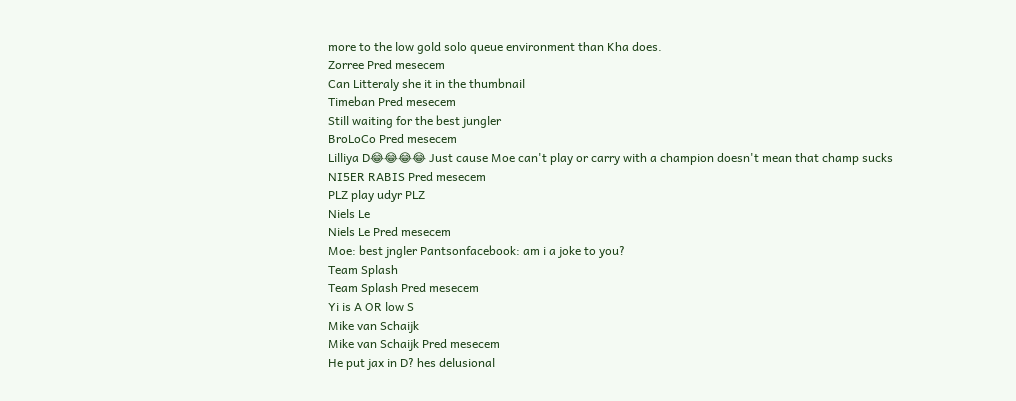more to the low gold solo queue environment than Kha does.
Zorree Pred mesecem
Can Litteraly she it in the thumbnail
Timeban Pred mesecem
Still waiting for the best jungler
BroLoCo Pred mesecem
Lilliya D😂😂😂😂 Just cause Moe can't play or carry with a champion doesn't mean that champ sucks
NI5ER RABIS Pred mesecem
PLZ play udyr PLZ
Niels Le
Niels Le Pred mesecem
Moe: best jngler Pantsonfacebook: am i a joke to you?
Team Splash
Team Splash Pred mesecem
Yi is A OR low S
Mike van Schaijk
Mike van Schaijk Pred mesecem
He put jax in D? hes delusional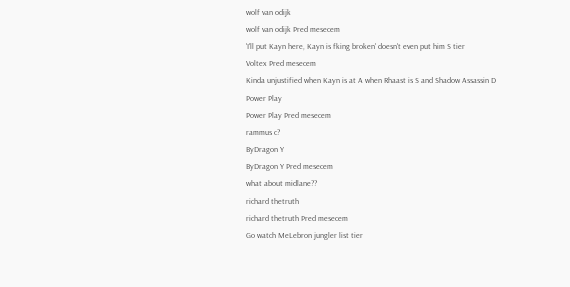wolf van odijk
wolf van odijk Pred mesecem
'I'll put Kayn here, Kayn is fking broken' doesn't even put him S tier
Voltex Pred mesecem
Kinda unjustified when Kayn is at A when Rhaast is S and Shadow Assassin D
Power Play
Power Play Pred mesecem
rammus c?
ByDragon Y
ByDragon Y Pred mesecem
what about midlane??
richard thetruth
richard thetruth Pred mesecem
Go watch MeLebron jungler list tier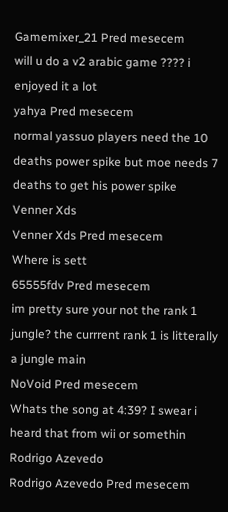Gamemixer_21 Pred mesecem
will u do a v2 arabic game ???? i enjoyed it a lot
yahya Pred mesecem
normal yassuo players need the 10 deaths power spike but moe needs 7 deaths to get his power spike
Venner Xds
Venner Xds Pred mesecem
Where is sett
65555fdv Pred mesecem
im pretty sure your not the rank 1 jungle? the currrent rank 1 is litterally a jungle main
NoVoid Pred mesecem
Whats the song at 4:39? I swear i heard that from wii or somethin
Rodrigo Azevedo
Rodrigo Azevedo Pred mesecem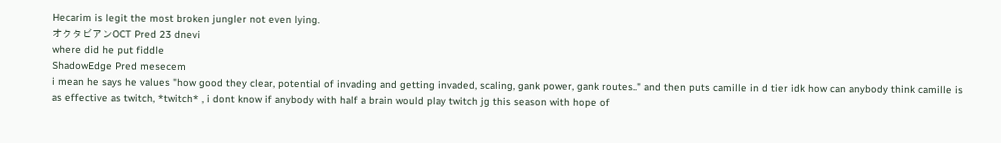Hecarim is legit the most broken jungler not even lying.
オクタビアンOCT Pred 23 dnevi
where did he put fiddle
ShadowEdge Pred mesecem
i mean he says he values "how good they clear, potential of invading and getting invaded, scaling, gank power, gank routes.." and then puts camille in d tier idk how can anybody think camille is as effective as twitch, *twitch* , i dont know if anybody with half a brain would play twitch jg this season with hope of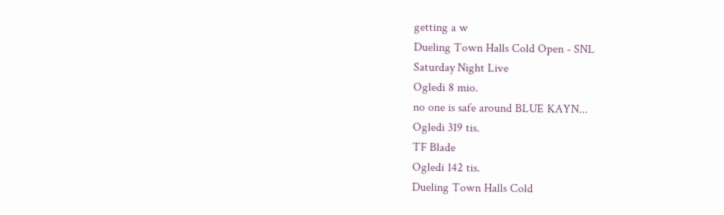getting a w
Dueling Town Halls Cold Open - SNL
Saturday Night Live
Ogledi 8 mio.
no one is safe around BLUE KAYN...
Ogledi 319 tis.
TF Blade
Ogledi 142 tis.
Dueling Town Halls Cold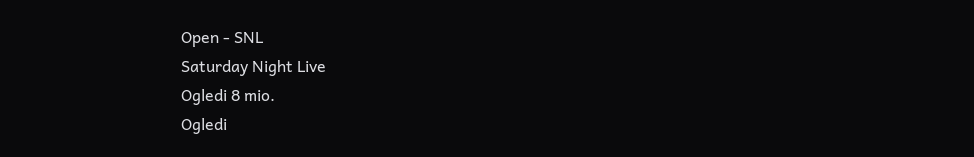Open - SNL
Saturday Night Live
Ogledi 8 mio.
Ogledi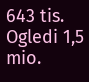643 tis.
Ogledi 1,5 mio.